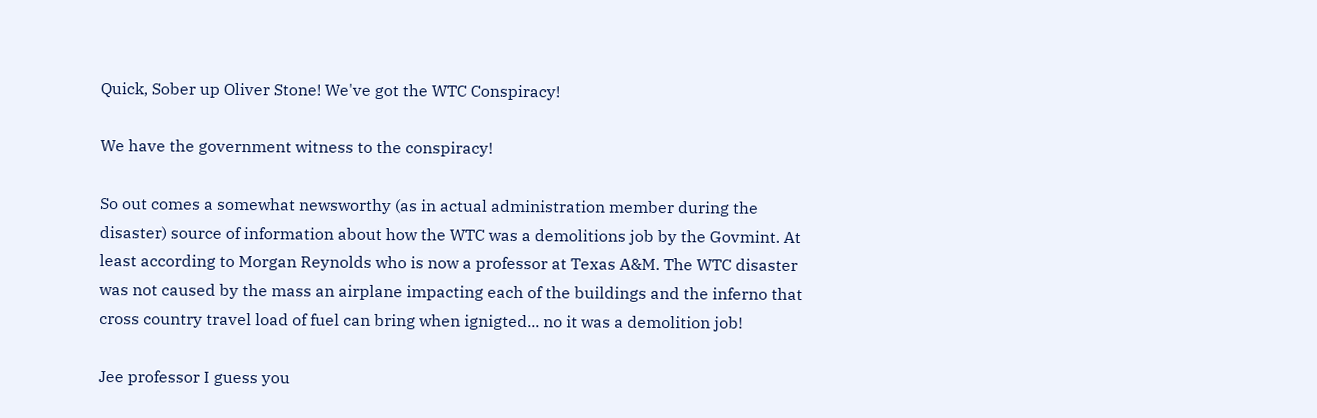Quick, Sober up Oliver Stone! We've got the WTC Conspiracy!

We have the government witness to the conspiracy!

So out comes a somewhat newsworthy (as in actual administration member during the disaster) source of information about how the WTC was a demolitions job by the Govmint. At least according to Morgan Reynolds who is now a professor at Texas A&M. The WTC disaster was not caused by the mass an airplane impacting each of the buildings and the inferno that cross country travel load of fuel can bring when ignigted... no it was a demolition job!

Jee professor I guess you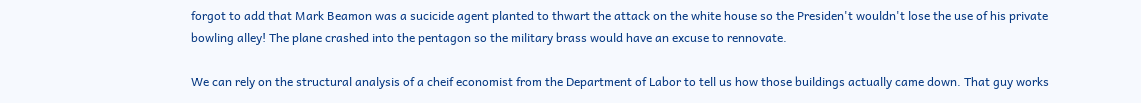forgot to add that Mark Beamon was a sucicide agent planted to thwart the attack on the white house so the Presiden't wouldn't lose the use of his private bowling alley! The plane crashed into the pentagon so the military brass would have an excuse to rennovate.

We can rely on the structural analysis of a cheif economist from the Department of Labor to tell us how those buildings actually came down. That guy works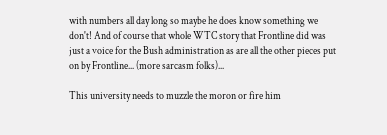with numbers all day long so maybe he does know something we don't! And of course that whole WTC story that Frontline did was just a voice for the Bush administration as are all the other pieces put on by Frontline... (more sarcasm folks)...

This university needs to muzzle the moron or fire him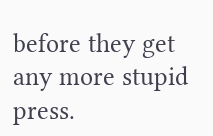before they get any more stupid press.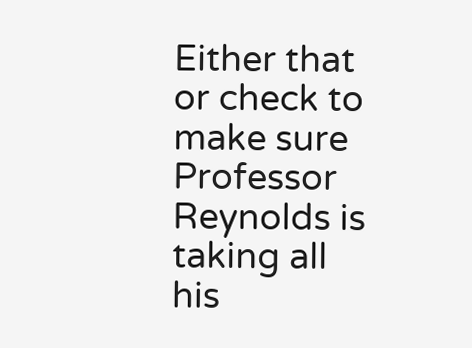Either that or check to make sure Professor Reynolds is taking all his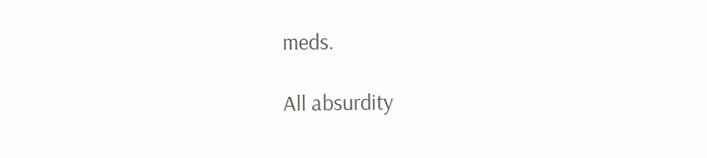meds.

All absurdity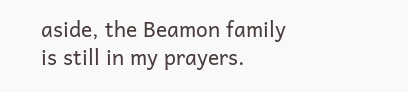aside, the Beamon family is still in my prayers.